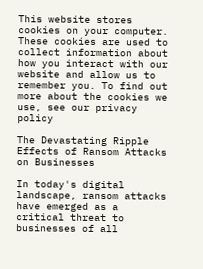This website stores cookies on your computer. These cookies are used to collect information about how you interact with our website and allow us to remember you. To find out more about the cookies we use, see our privacy policy

The Devastating Ripple Effects of Ransom Attacks on Businesses

In today's digital landscape, ransom attacks have emerged as a critical threat to businesses of all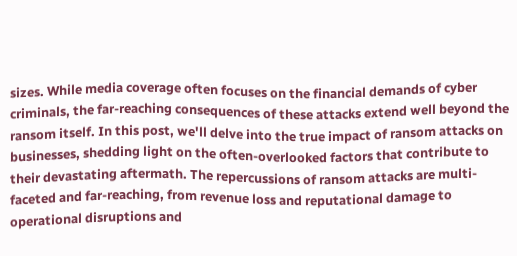sizes. While media coverage often focuses on the financial demands of cyber criminals, the far-reaching consequences of these attacks extend well beyond the ransom itself. In this post, we'll delve into the true impact of ransom attacks on businesses, shedding light on the often-overlooked factors that contribute to their devastating aftermath. The repercussions of ransom attacks are multi-faceted and far-reaching, from revenue loss and reputational damage to operational disruptions and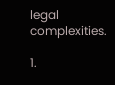legal complexities.

1.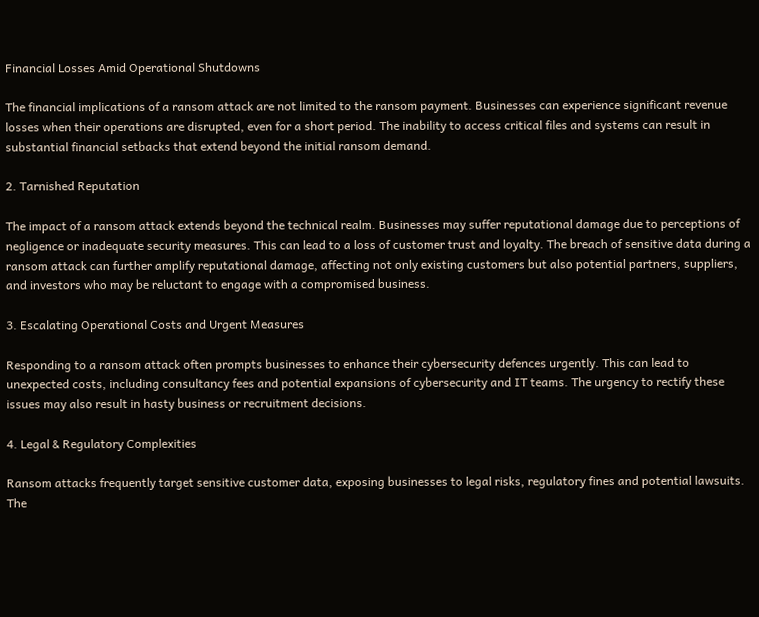Financial Losses Amid Operational Shutdowns

The financial implications of a ransom attack are not limited to the ransom payment. Businesses can experience significant revenue losses when their operations are disrupted, even for a short period. The inability to access critical files and systems can result in substantial financial setbacks that extend beyond the initial ransom demand.

2. Tarnished Reputation

The impact of a ransom attack extends beyond the technical realm. Businesses may suffer reputational damage due to perceptions of negligence or inadequate security measures. This can lead to a loss of customer trust and loyalty. The breach of sensitive data during a ransom attack can further amplify reputational damage, affecting not only existing customers but also potential partners, suppliers, and investors who may be reluctant to engage with a compromised business.

3. Escalating Operational Costs and Urgent Measures

Responding to a ransom attack often prompts businesses to enhance their cybersecurity defences urgently. This can lead to unexpected costs, including consultancy fees and potential expansions of cybersecurity and IT teams. The urgency to rectify these issues may also result in hasty business or recruitment decisions.

4. Legal & Regulatory Complexities

Ransom attacks frequently target sensitive customer data, exposing businesses to legal risks, regulatory fines and potential lawsuits. The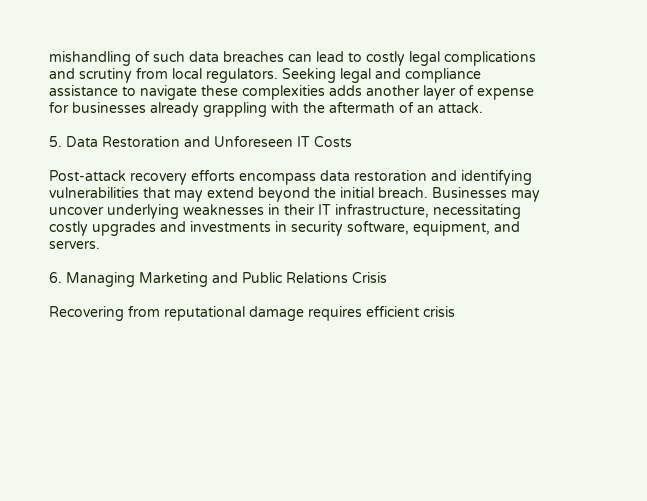mishandling of such data breaches can lead to costly legal complications and scrutiny from local regulators. Seeking legal and compliance assistance to navigate these complexities adds another layer of expense for businesses already grappling with the aftermath of an attack.

5. Data Restoration and Unforeseen IT Costs

Post-attack recovery efforts encompass data restoration and identifying vulnerabilities that may extend beyond the initial breach. Businesses may uncover underlying weaknesses in their IT infrastructure, necessitating costly upgrades and investments in security software, equipment, and servers.

6. Managing Marketing and Public Relations Crisis

Recovering from reputational damage requires efficient crisis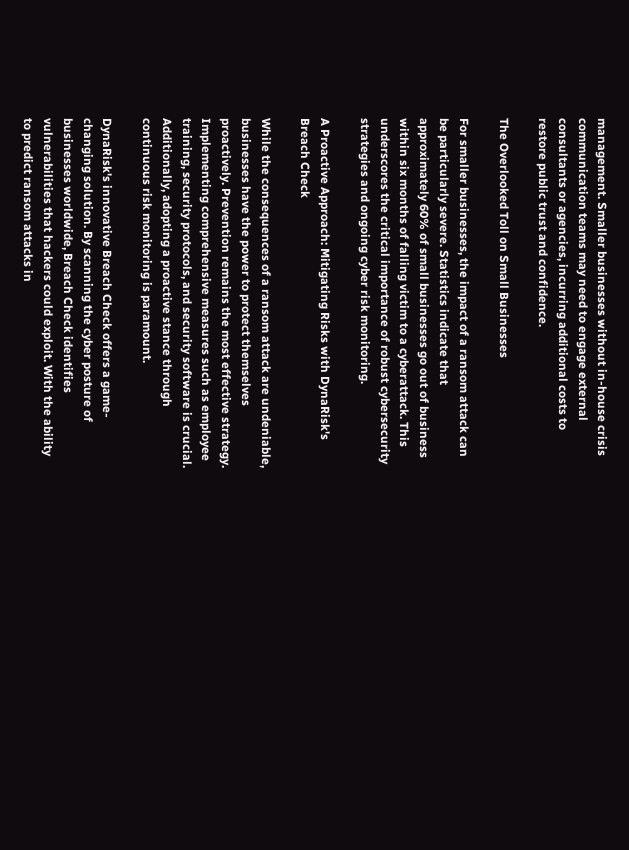management. Smaller businesses without in-house crisis communication teams may need to engage external consultants or agencies, incurring additional costs to restore public trust and confidence.

The Overlooked Toll on Small Businesses

For smaller businesses, the impact of a ransom attack can be particularly severe. Statistics indicate that approximately 60% of small businesses go out of business within six months of falling victim to a cyberattack. This underscores the critical importance of robust cybersecurity strategies and ongoing cyber risk monitoring.

A Proactive Approach: Mitigating Risks with DynaRisk's Breach Check

While the consequences of a ransom attack are undeniable, businesses have the power to protect themselves proactively. Prevention remains the most effective strategy. Implementing comprehensive measures such as employee training, security protocols, and security software is crucial. Additionally, adopting a proactive stance through continuous risk monitoring is paramount.

DynaRisk's innovative Breach Check offers a game-changing solution. By scanning the cyber posture of businesses worldwide, Breach Check identifies vulnerabilities that hackers could exploit. With the ability to predict ransom attacks in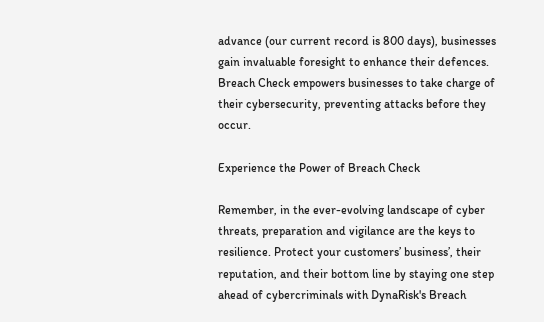advance (our current record is 800 days), businesses gain invaluable foresight to enhance their defences. Breach Check empowers businesses to take charge of their cybersecurity, preventing attacks before they occur.

Experience the Power of Breach Check

Remember, in the ever-evolving landscape of cyber threats, preparation and vigilance are the keys to resilience. Protect your customers’ business’, their reputation, and their bottom line by staying one step ahead of cybercriminals with DynaRisk's Breach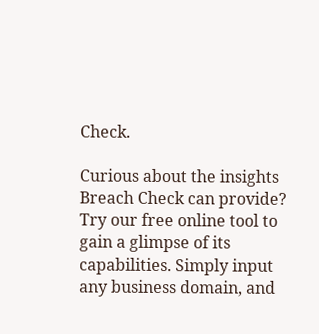Check.

Curious about the insights Breach Check can provide? Try our free online tool to gain a glimpse of its capabilities. Simply input any business domain, and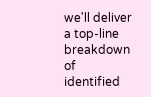we'll deliver a top-line breakdown of identified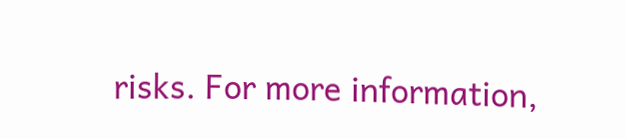risks. For more information,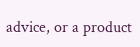advice, or a product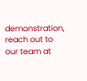demonstration, reach out to our team at